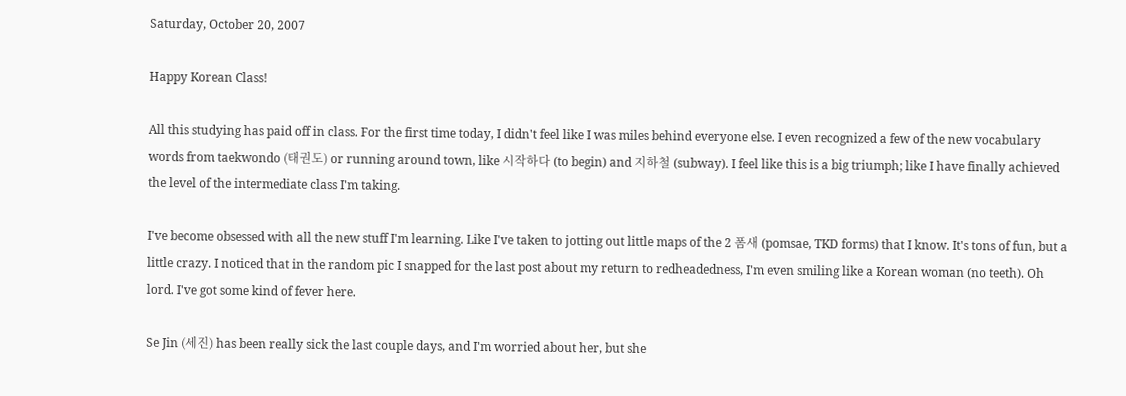Saturday, October 20, 2007

Happy Korean Class!

All this studying has paid off in class. For the first time today, I didn't feel like I was miles behind everyone else. I even recognized a few of the new vocabulary words from taekwondo (태권도) or running around town, like 시작하다 (to begin) and 지하철 (subway). I feel like this is a big triumph; like I have finally achieved the level of the intermediate class I'm taking.

I've become obsessed with all the new stuff I'm learning. Like I've taken to jotting out little maps of the 2 폼새 (pomsae, TKD forms) that I know. It's tons of fun, but a little crazy. I noticed that in the random pic I snapped for the last post about my return to redheadedness, I'm even smiling like a Korean woman (no teeth). Oh lord. I've got some kind of fever here.

Se Jin (세진) has been really sick the last couple days, and I'm worried about her, but she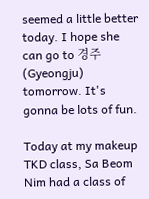seemed a little better today. I hope she can go to 경주 (Gyeongju) tomorrow. It's gonna be lots of fun.

Today at my makeup TKD class, Sa Beom Nim had a class of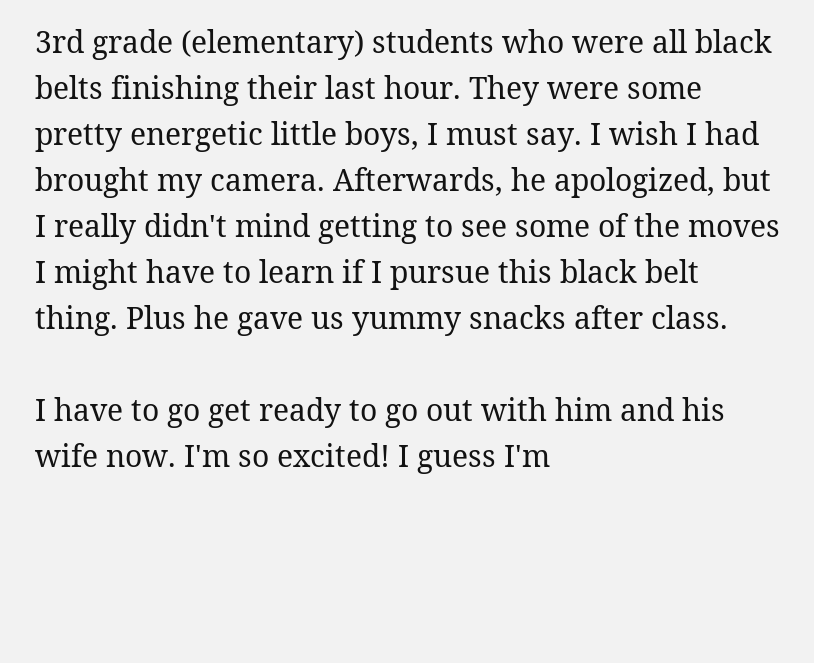3rd grade (elementary) students who were all black belts finishing their last hour. They were some pretty energetic little boys, I must say. I wish I had brought my camera. Afterwards, he apologized, but I really didn't mind getting to see some of the moves I might have to learn if I pursue this black belt thing. Plus he gave us yummy snacks after class.

I have to go get ready to go out with him and his wife now. I'm so excited! I guess I'm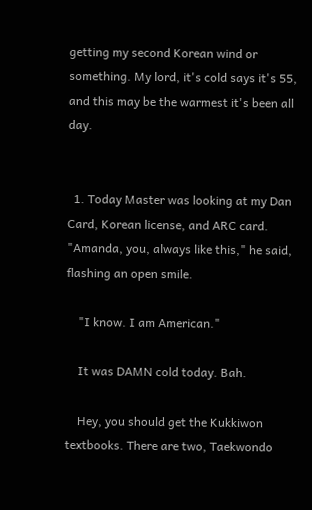getting my second Korean wind or something. My lord, it's cold says it's 55, and this may be the warmest it's been all day.


  1. Today Master was looking at my Dan Card, Korean license, and ARC card. "Amanda, you, always like this," he said, flashing an open smile.

    "I know. I am American."

    It was DAMN cold today. Bah.

    Hey, you should get the Kukkiwon textbooks. There are two, Taekwondo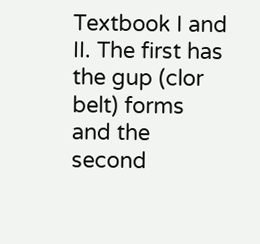Textbook I and II. The first has the gup (clor belt) forms and the second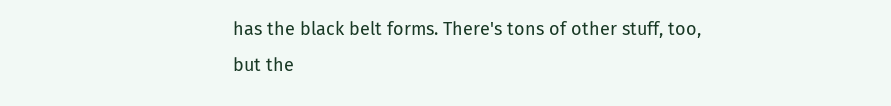has the black belt forms. There's tons of other stuff, too, but the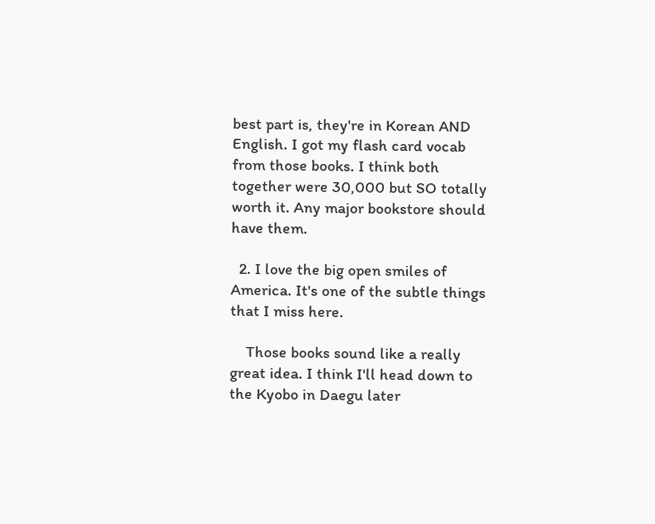best part is, they're in Korean AND English. I got my flash card vocab from those books. I think both together were 30,000 but SO totally worth it. Any major bookstore should have them.

  2. I love the big open smiles of America. It's one of the subtle things that I miss here.

    Those books sound like a really great idea. I think I'll head down to the Kyobo in Daegu later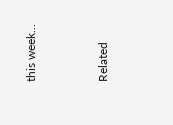this week...



Related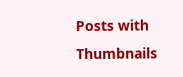Posts with Thumbnails